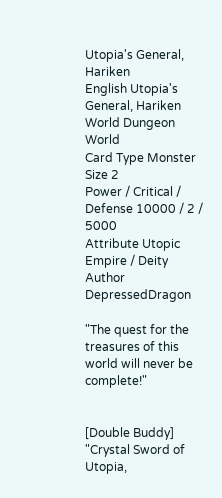Utopia's General, Hariken
English Utopia's General, Hariken
World Dungeon World
Card Type Monster
Size 2
Power / Critical / Defense 10000 / 2 / 5000
Attribute Utopic Empire / Deity
Author DepressedDragon

"The quest for the treasures of this world will never be complete!"


[Double Buddy] "Crystal Sword of Utopia,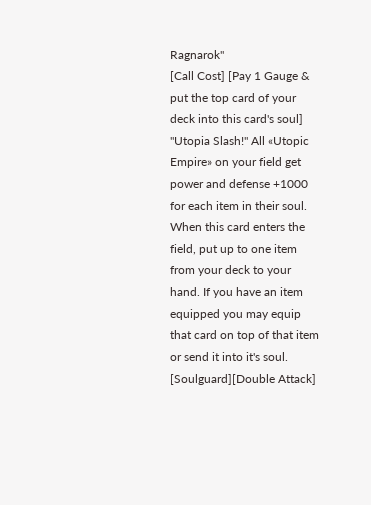Ragnarok"
[Call Cost] [Pay 1 Gauge & put the top card of your deck into this card's soul]
"Utopia Slash!" All «Utopic Empire» on your field get power and defense +1000 for each item in their soul.
When this card enters the field, put up to one item from your deck to your hand. If you have an item equipped you may equip that card on top of that item or send it into it's soul.
[Soulguard][Double Attack]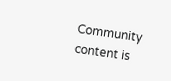Community content is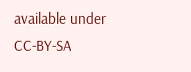available under CC-BY-SA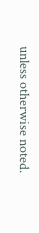unless otherwise noted.